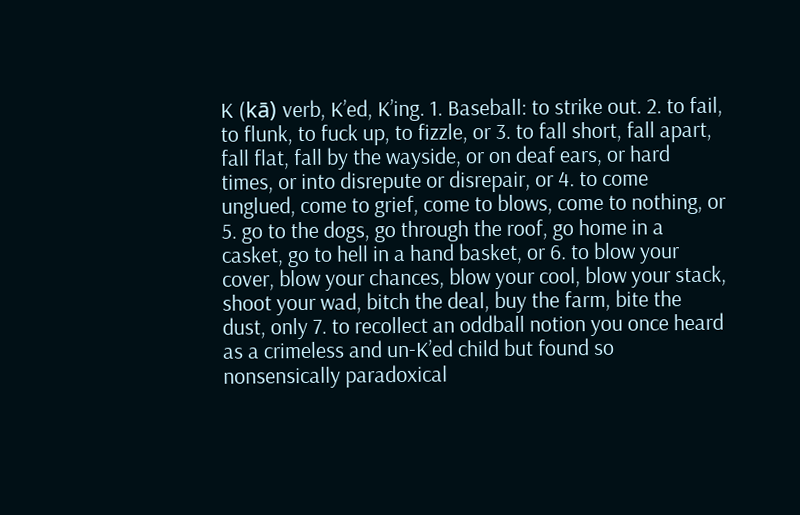K (kā) verb, K’ed, K’ing. 1. Baseball: to strike out. 2. to fail, to flunk, to fuck up, to fizzle, or 3. to fall short, fall apart, fall flat, fall by the wayside, or on deaf ears, or hard times, or into disrepute or disrepair, or 4. to come unglued, come to grief, come to blows, come to nothing, or 5. go to the dogs, go through the roof, go home in a casket, go to hell in a hand basket, or 6. to blow your cover, blow your chances, blow your cool, blow your stack, shoot your wad, bitch the deal, buy the farm, bite the dust, only 7. to recollect an oddball notion you once heard as a crimeless and un-K’ed child but found so nonsensically paradoxical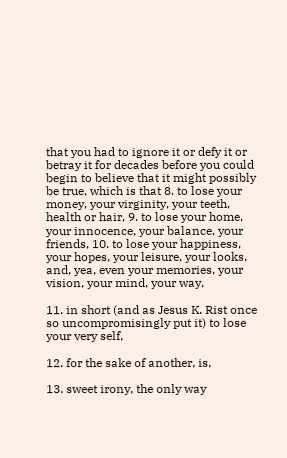that you had to ignore it or defy it or betray it for decades before you could begin to believe that it might possibly be true, which is that 8. to lose your money, your virginity, your teeth, health or hair, 9. to lose your home, your innocence, your balance, your friends, 10. to lose your happiness, your hopes, your leisure, your looks, and, yea, even your memories, your vision, your mind, your way,

11. in short (and as Jesus K. Rist once so uncompromisingly put it) to lose your very self,

12. for the sake of another, is,

13. sweet irony, the only way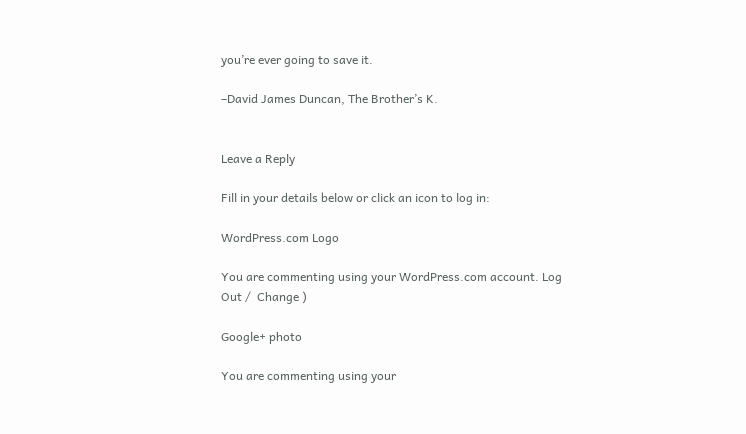you’re ever going to save it.

–David James Duncan, The Brother’s K.


Leave a Reply

Fill in your details below or click an icon to log in:

WordPress.com Logo

You are commenting using your WordPress.com account. Log Out /  Change )

Google+ photo

You are commenting using your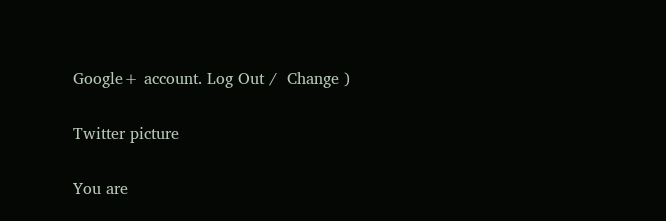Google+ account. Log Out /  Change )

Twitter picture

You are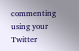commenting using your Twitter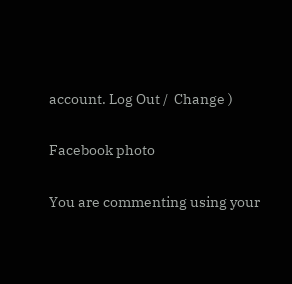account. Log Out /  Change )

Facebook photo

You are commenting using your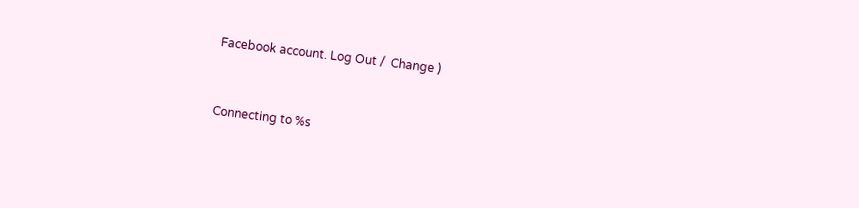Facebook account. Log Out /  Change )


Connecting to %s